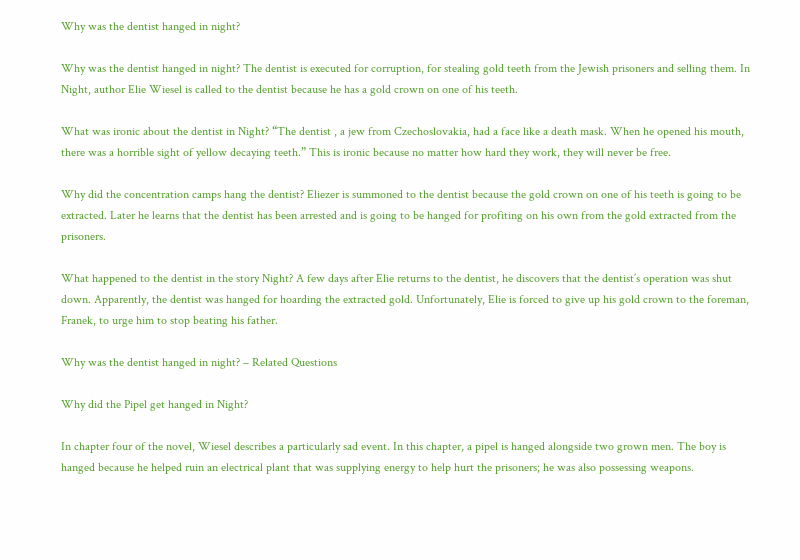Why was the dentist hanged in night?

Why was the dentist hanged in night? The dentist is executed for corruption, for stealing gold teeth from the Jewish prisoners and selling them. In Night, author Elie Wiesel is called to the dentist because he has a gold crown on one of his teeth.

What was ironic about the dentist in Night? “The dentist , a jew from Czechoslovakia, had a face like a death mask. When he opened his mouth, there was a horrible sight of yellow decaying teeth.” This is ironic because no matter how hard they work, they will never be free.

Why did the concentration camps hang the dentist? Eliezer is summoned to the dentist because the gold crown on one of his teeth is going to be extracted. Later he learns that the dentist has been arrested and is going to be hanged for profiting on his own from the gold extracted from the prisoners.

What happened to the dentist in the story Night? A few days after Elie returns to the dentist, he discovers that the dentist’s operation was shut down. Apparently, the dentist was hanged for hoarding the extracted gold. Unfortunately, Elie is forced to give up his gold crown to the foreman, Franek, to urge him to stop beating his father.

Why was the dentist hanged in night? – Related Questions

Why did the Pipel get hanged in Night?

In chapter four of the novel, Wiesel describes a particularly sad event. In this chapter, a pipel is hanged alongside two grown men. The boy is hanged because he helped ruin an electrical plant that was supplying energy to help hurt the prisoners; he was also possessing weapons.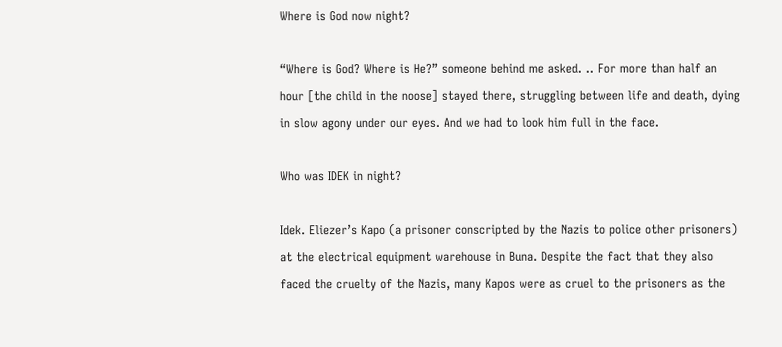Where is God now night?

“Where is God? Where is He?” someone behind me asked. .. For more than half an hour [the child in the noose] stayed there, struggling between life and death, dying in slow agony under our eyes. And we had to look him full in the face.

Who was IDEK in night?

Idek. Eliezer’s Kapo (a prisoner conscripted by the Nazis to police other prisoners) at the electrical equipment warehouse in Buna. Despite the fact that they also faced the cruelty of the Nazis, many Kapos were as cruel to the prisoners as the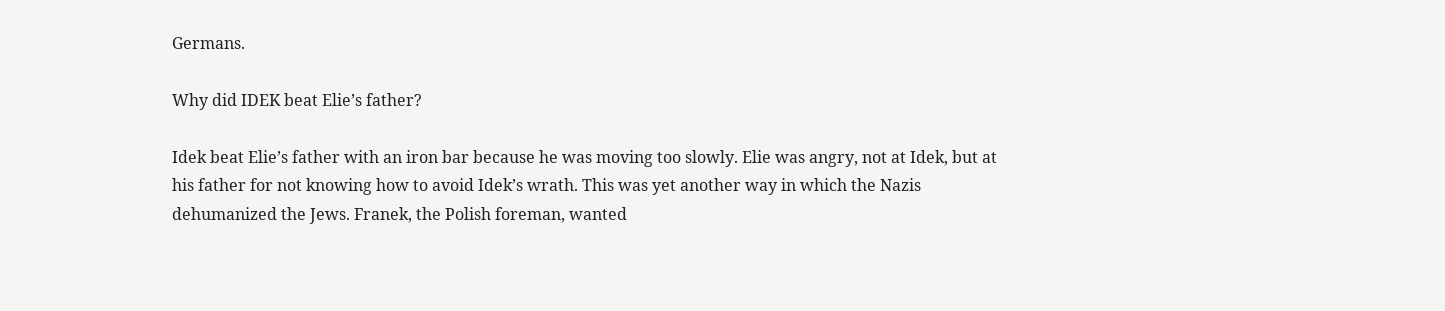Germans.

Why did IDEK beat Elie’s father?

Idek beat Elie’s father with an iron bar because he was moving too slowly. Elie was angry, not at Idek, but at his father for not knowing how to avoid Idek’s wrath. This was yet another way in which the Nazis dehumanized the Jews. Franek, the Polish foreman, wanted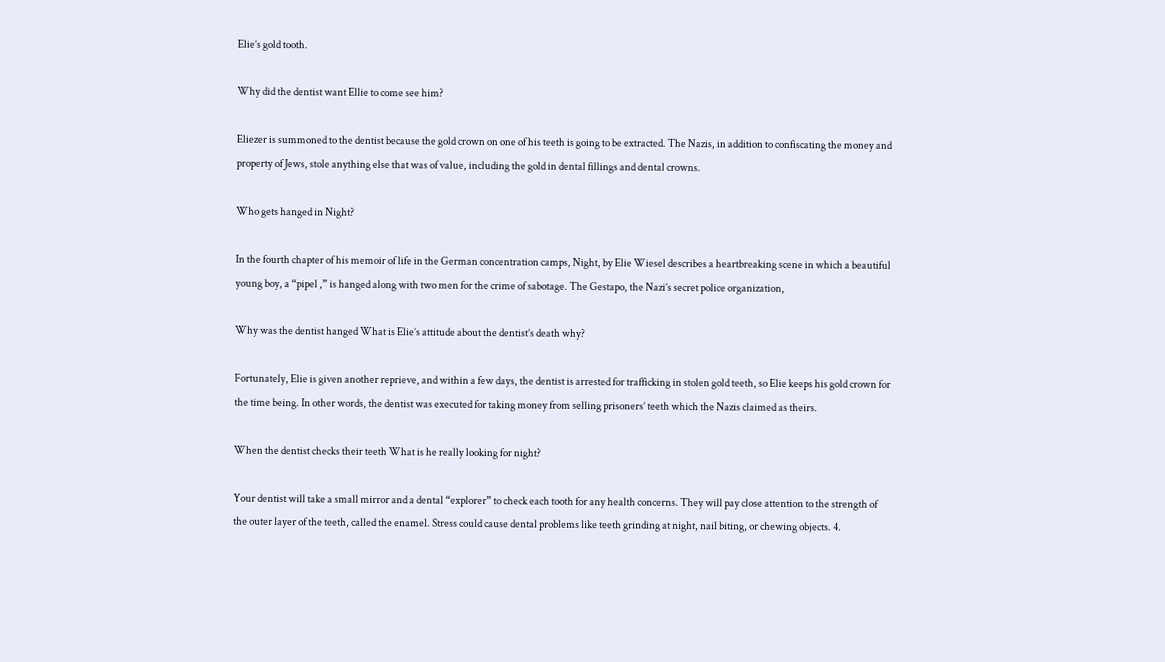Elie’s gold tooth.

Why did the dentist want Ellie to come see him?

Eliezer is summoned to the dentist because the gold crown on one of his teeth is going to be extracted. The Nazis, in addition to confiscating the money and property of Jews, stole anything else that was of value, including the gold in dental fillings and dental crowns.

Who gets hanged in Night?

In the fourth chapter of his memoir of life in the German concentration camps, Night, by Elie Wiesel describes a heartbreaking scene in which a beautiful young boy, a “pipel ,” is hanged along with two men for the crime of sabotage. The Gestapo, the Nazi’s secret police organization,

Why was the dentist hanged What is Elie’s attitude about the dentist’s death why?

Fortunately, Elie is given another reprieve, and within a few days, the dentist is arrested for trafficking in stolen gold teeth, so Elie keeps his gold crown for the time being. In other words, the dentist was executed for taking money from selling prisoners’ teeth which the Nazis claimed as theirs.

When the dentist checks their teeth What is he really looking for night?

Your dentist will take a small mirror and a dental “explorer” to check each tooth for any health concerns. They will pay close attention to the strength of the outer layer of the teeth, called the enamel. Stress could cause dental problems like teeth grinding at night, nail biting, or chewing objects. 4.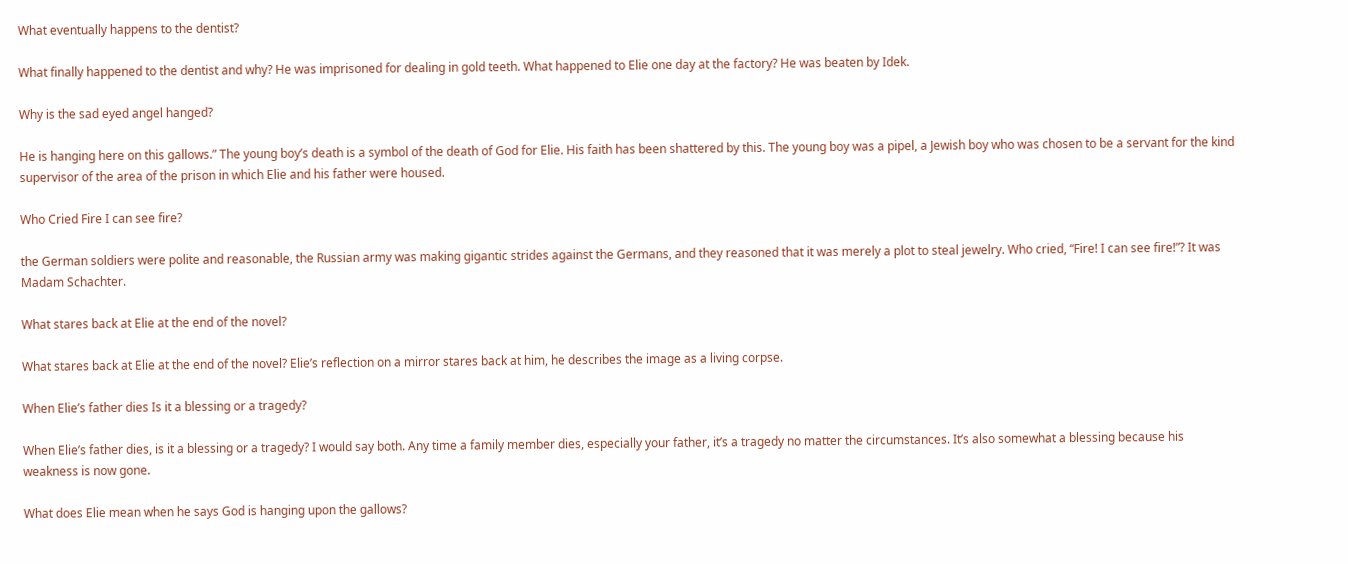What eventually happens to the dentist?

What finally happened to the dentist and why? He was imprisoned for dealing in gold teeth. What happened to Elie one day at the factory? He was beaten by Idek.

Why is the sad eyed angel hanged?

He is hanging here on this gallows.” The young boy’s death is a symbol of the death of God for Elie. His faith has been shattered by this. The young boy was a pipel, a Jewish boy who was chosen to be a servant for the kind supervisor of the area of the prison in which Elie and his father were housed.

Who Cried Fire I can see fire?

the German soldiers were polite and reasonable, the Russian army was making gigantic strides against the Germans, and they reasoned that it was merely a plot to steal jewelry. Who cried, “Fire! I can see fire!”? It was Madam Schachter.

What stares back at Elie at the end of the novel?

What stares back at Elie at the end of the novel? Elie’s reflection on a mirror stares back at him, he describes the image as a living corpse.

When Elie’s father dies Is it a blessing or a tragedy?

When Elie’s father dies, is it a blessing or a tragedy? I would say both. Any time a family member dies, especially your father, it’s a tragedy no matter the circumstances. It’s also somewhat a blessing because his weakness is now gone.

What does Elie mean when he says God is hanging upon the gallows?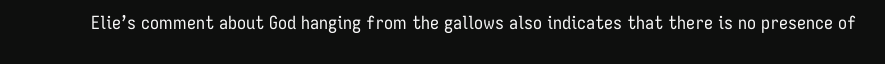Elie’s comment about God hanging from the gallows also indicates that there is no presence of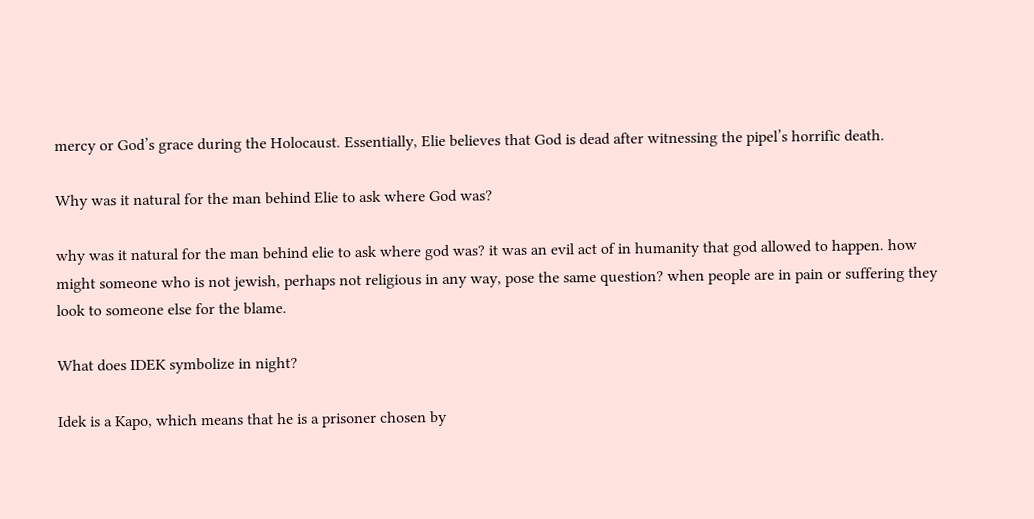mercy or God’s grace during the Holocaust. Essentially, Elie believes that God is dead after witnessing the pipel’s horrific death.

Why was it natural for the man behind Elie to ask where God was?

why was it natural for the man behind elie to ask where god was? it was an evil act of in humanity that god allowed to happen. how might someone who is not jewish, perhaps not religious in any way, pose the same question? when people are in pain or suffering they look to someone else for the blame.

What does IDEK symbolize in night?

Idek is a Kapo, which means that he is a prisoner chosen by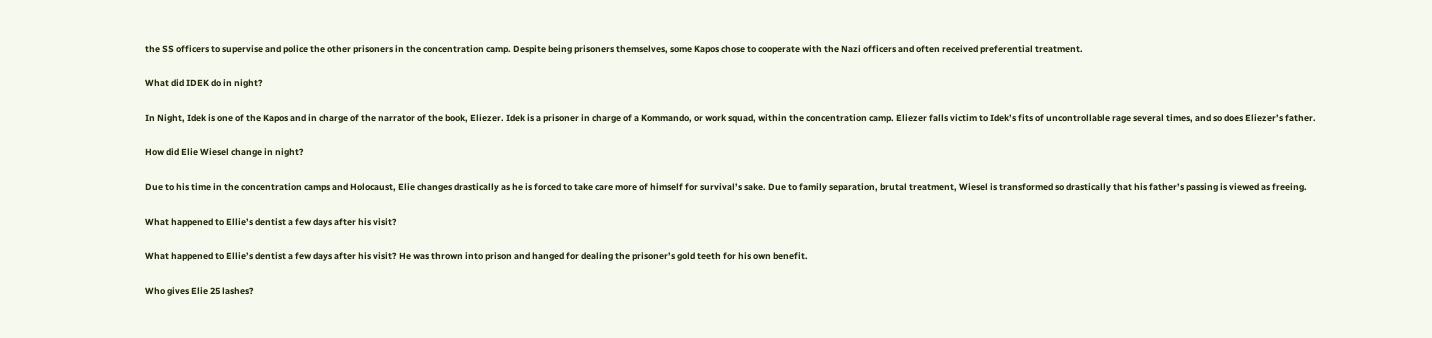the SS officers to supervise and police the other prisoners in the concentration camp. Despite being prisoners themselves, some Kapos chose to cooperate with the Nazi officers and often received preferential treatment.

What did IDEK do in night?

In Night, Idek is one of the Kapos and in charge of the narrator of the book, Eliezer. Idek is a prisoner in charge of a Kommando, or work squad, within the concentration camp. Eliezer falls victim to Idek’s fits of uncontrollable rage several times, and so does Eliezer’s father.

How did Elie Wiesel change in night?

Due to his time in the concentration camps and Holocaust, Elie changes drastically as he is forced to take care more of himself for survival’s sake. Due to family separation, brutal treatment, Wiesel is transformed so drastically that his father’s passing is viewed as freeing.

What happened to Ellie’s dentist a few days after his visit?

What happened to Ellie’s dentist a few days after his visit? He was thrown into prison and hanged for dealing the prisoner’s gold teeth for his own benefit.

Who gives Elie 25 lashes?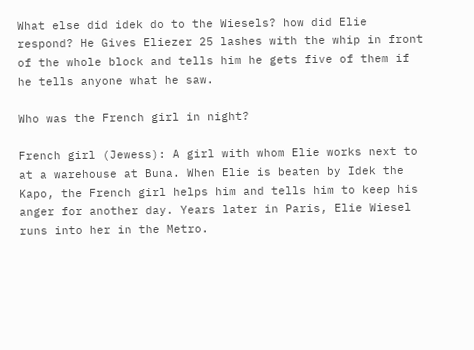What else did idek do to the Wiesels? how did Elie respond? He Gives Eliezer 25 lashes with the whip in front of the whole block and tells him he gets five of them if he tells anyone what he saw.

Who was the French girl in night?

French girl (Jewess): A girl with whom Elie works next to at a warehouse at Buna. When Elie is beaten by Idek the Kapo, the French girl helps him and tells him to keep his anger for another day. Years later in Paris, Elie Wiesel runs into her in the Metro.